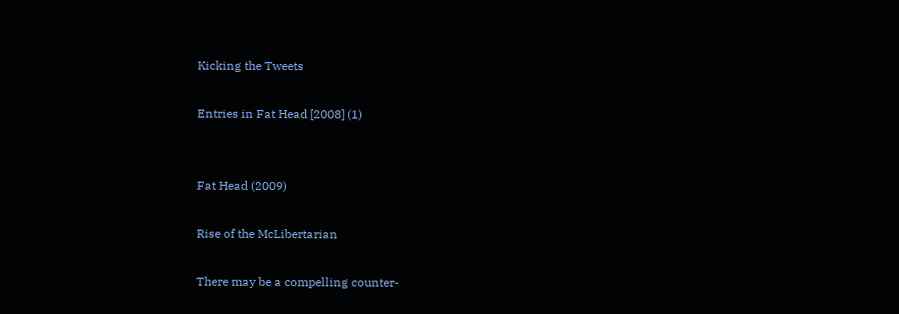Kicking the Tweets

Entries in Fat Head [2008] (1)


Fat Head (2009)

Rise of the McLibertarian

There may be a compelling counter-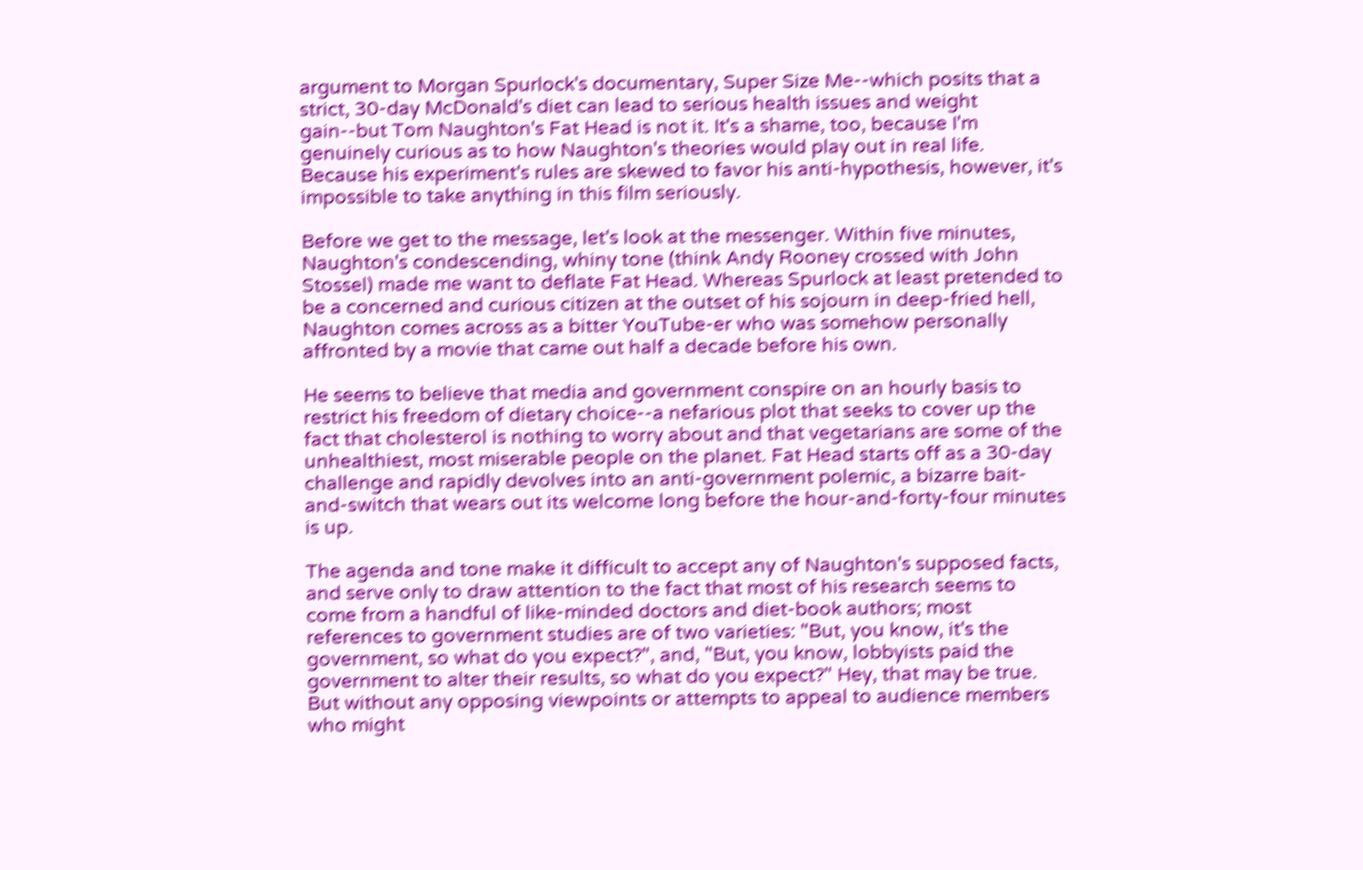argument to Morgan Spurlock's documentary, Super Size Me--which posits that a strict, 30-day McDonald's diet can lead to serious health issues and weight gain--but Tom Naughton's Fat Head is not it. It's a shame, too, because I'm genuinely curious as to how Naughton's theories would play out in real life. Because his experiment's rules are skewed to favor his anti-hypothesis, however, it's impossible to take anything in this film seriously.

Before we get to the message, let's look at the messenger. Within five minutes, Naughton's condescending, whiny tone (think Andy Rooney crossed with John Stossel) made me want to deflate Fat Head. Whereas Spurlock at least pretended to be a concerned and curious citizen at the outset of his sojourn in deep-fried hell, Naughton comes across as a bitter YouTube-er who was somehow personally affronted by a movie that came out half a decade before his own.

He seems to believe that media and government conspire on an hourly basis to restrict his freedom of dietary choice--a nefarious plot that seeks to cover up the fact that cholesterol is nothing to worry about and that vegetarians are some of the unhealthiest, most miserable people on the planet. Fat Head starts off as a 30-day challenge and rapidly devolves into an anti-government polemic, a bizarre bait-and-switch that wears out its welcome long before the hour-and-forty-four minutes is up.

The agenda and tone make it difficult to accept any of Naughton's supposed facts, and serve only to draw attention to the fact that most of his research seems to come from a handful of like-minded doctors and diet-book authors; most references to government studies are of two varieties: "But, you know, it's the government, so what do you expect?", and, "But, you know, lobbyists paid the government to alter their results, so what do you expect?" Hey, that may be true. But without any opposing viewpoints or attempts to appeal to audience members who might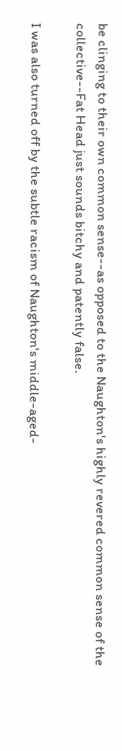be clinging to their own common sense--as opposed to the Naughton's highly revered common sense of the collective--Fat Head just sounds bitchy and patently false.

I was also turned off by the subtle racism of Naughton's middle-aged-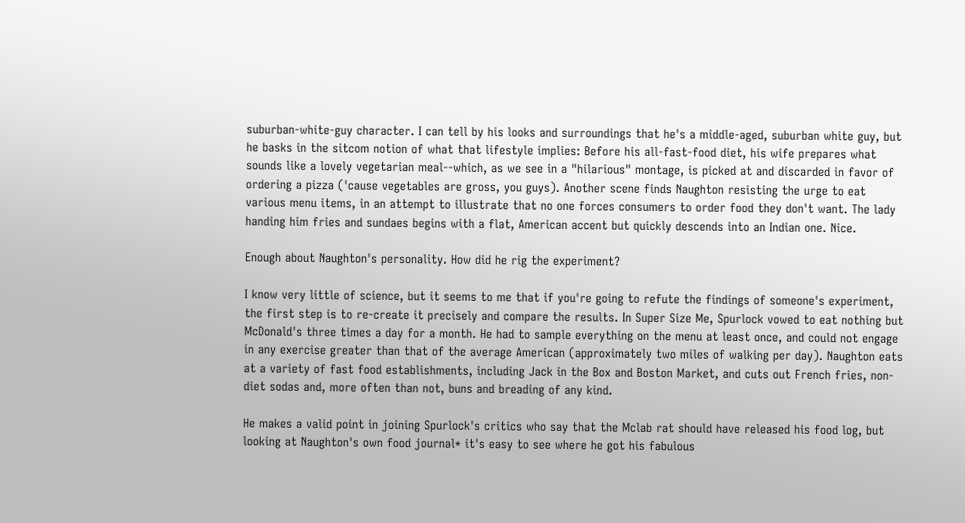suburban-white-guy character. I can tell by his looks and surroundings that he's a middle-aged, suburban white guy, but he basks in the sitcom notion of what that lifestyle implies: Before his all-fast-food diet, his wife prepares what sounds like a lovely vegetarian meal--which, as we see in a "hilarious" montage, is picked at and discarded in favor of ordering a pizza ('cause vegetables are gross, you guys). Another scene finds Naughton resisting the urge to eat various menu items, in an attempt to illustrate that no one forces consumers to order food they don't want. The lady handing him fries and sundaes begins with a flat, American accent but quickly descends into an Indian one. Nice.

Enough about Naughton's personality. How did he rig the experiment?

I know very little of science, but it seems to me that if you're going to refute the findings of someone's experiment, the first step is to re-create it precisely and compare the results. In Super Size Me, Spurlock vowed to eat nothing but McDonald's three times a day for a month. He had to sample everything on the menu at least once, and could not engage in any exercise greater than that of the average American (approximately two miles of walking per day). Naughton eats at a variety of fast food establishments, including Jack in the Box and Boston Market, and cuts out French fries, non-diet sodas and, more often than not, buns and breading of any kind.

He makes a valid point in joining Spurlock's critics who say that the Mclab rat should have released his food log, but looking at Naughton's own food journal* it's easy to see where he got his fabulous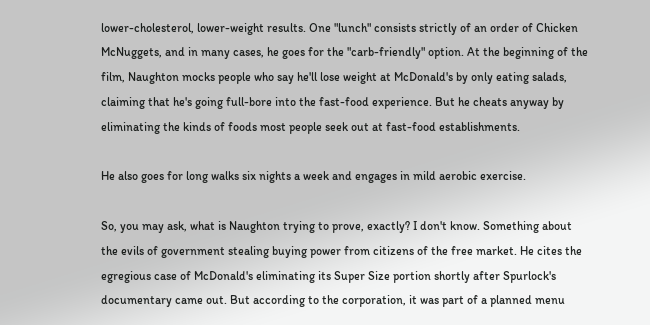lower-cholesterol, lower-weight results. One "lunch" consists strictly of an order of Chicken McNuggets, and in many cases, he goes for the "carb-friendly" option. At the beginning of the film, Naughton mocks people who say he'll lose weight at McDonald's by only eating salads, claiming that he's going full-bore into the fast-food experience. But he cheats anyway by eliminating the kinds of foods most people seek out at fast-food establishments.

He also goes for long walks six nights a week and engages in mild aerobic exercise.

So, you may ask, what is Naughton trying to prove, exactly? I don't know. Something about the evils of government stealing buying power from citizens of the free market. He cites the egregious case of McDonald's eliminating its Super Size portion shortly after Spurlock's documentary came out. But according to the corporation, it was part of a planned menu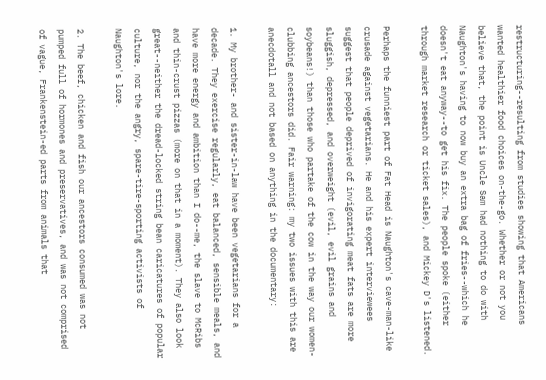restructuring--resulting from studies showing that Americans wanted healthier food choices on-the-go. Whether or not you believe that, the point is Uncle Sam had nothing to do with Naughton's having to now buy an extra bag of fries--which he doesn't eat anyway--to get his fix. The people spoke (either through market research or ticket sales), and Mickey D's listened.

Perhaps the funniest part of Fat Head is Naughton's cave-man-like crusade against vegetarians. He and his expert interviewees suggest that people deprived of invigorating meat fats are more sluggish, depressed, and overweight (evil, evil grains and soybeans!) than those who partake of the cow in the way our women-clubbing ancestors did. Fair warning: my two issues with this are anecdotall and not based on anything in the documentary:

1. My brother- and sister-in-law have been vegetarians for a decade. They exercise regularly, eat balanced, sensible meals, and have more energy and ambition than I do--me, the slave to McRibs and thin-crust pizzas (more on that in a moment). They also look great--neither the dread-locked string bean caricatures of popular culture, nor the angry, spare-tire-sporting activists of Naughton's lore.

2. The beef, chicken and fish our ancestors consumed was not pumped full of hormones and preservatives, and was not comprised of vague, Frankenstein-ed parts from animals that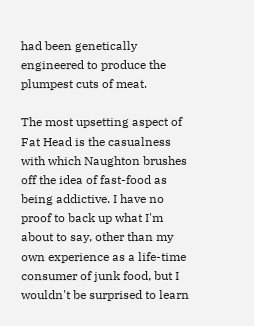had been genetically engineered to produce the plumpest cuts of meat.

The most upsetting aspect of Fat Head is the casualness with which Naughton brushes off the idea of fast-food as being addictive. I have no proof to back up what I'm about to say, other than my own experience as a life-time consumer of junk food, but I wouldn't be surprised to learn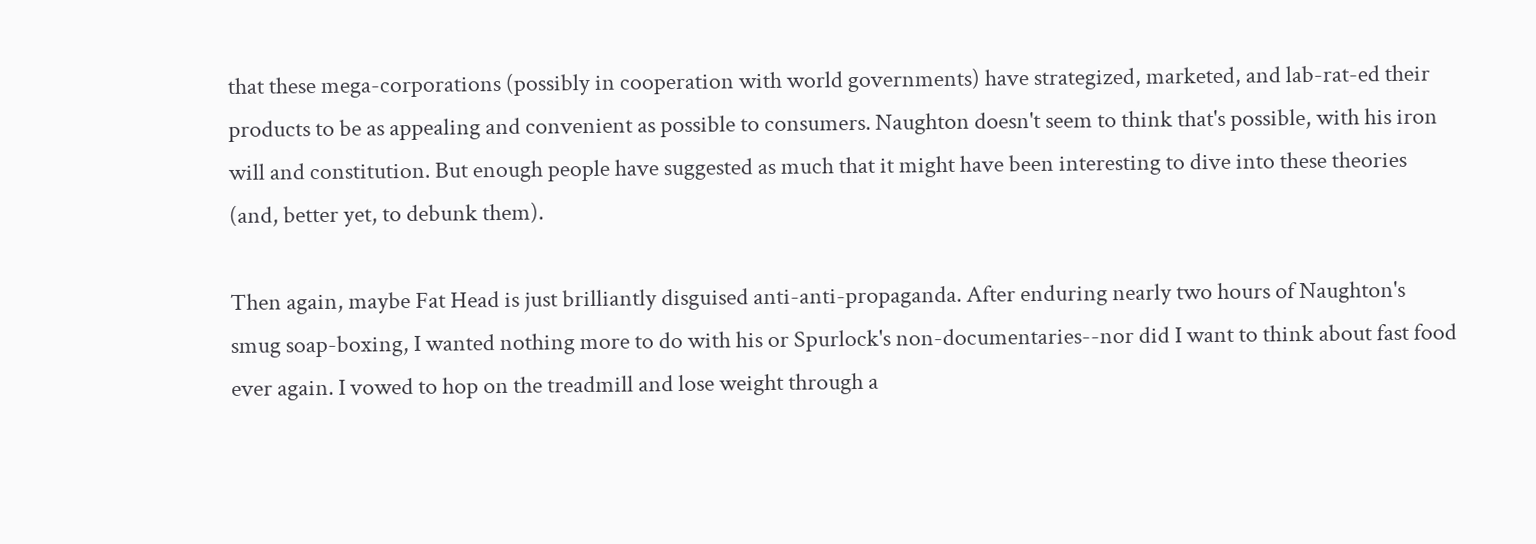that these mega-corporations (possibly in cooperation with world governments) have strategized, marketed, and lab-rat-ed their products to be as appealing and convenient as possible to consumers. Naughton doesn't seem to think that's possible, with his iron will and constitution. But enough people have suggested as much that it might have been interesting to dive into these theories (and, better yet, to debunk them).

Then again, maybe Fat Head is just brilliantly disguised anti-anti-propaganda. After enduring nearly two hours of Naughton's smug soap-boxing, I wanted nothing more to do with his or Spurlock's non-documentaries--nor did I want to think about fast food ever again. I vowed to hop on the treadmill and lose weight through a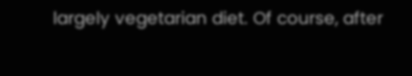largely vegetarian diet. Of course, after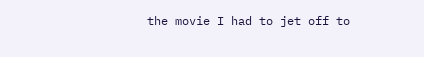the movie I had to jet off to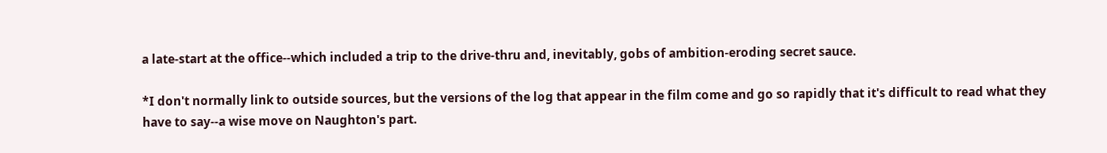a late-start at the office--which included a trip to the drive-thru and, inevitably, gobs of ambition-eroding secret sauce.

*I don't normally link to outside sources, but the versions of the log that appear in the film come and go so rapidly that it's difficult to read what they have to say--a wise move on Naughton's part.